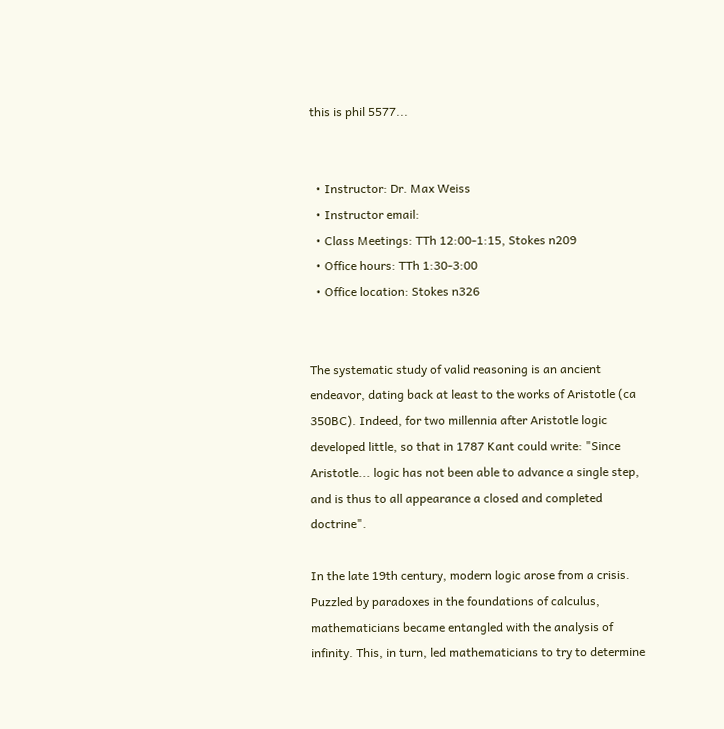this is phil 5577...


  • Instructor: Dr. Max Weiss
  • Instructor email:
  • Class Meetings: TTh 12:00-1:15, Stokes n209
  • Office hours: TTh 1:30-3:00
  • Office location: Stokes n326


The systematic study of valid reasoning is an ancient endeavor, dating back at least to the works of Aristotle (ca 350BC). Indeed, for two millennia after Aristotle logic developed little, so that in 1787 Kant could write: "Since Aristotle... logic has not been able to advance a single step, and is thus to all appearance a closed and completed doctrine".

In the late 19th century, modern logic arose from a crisis. Puzzled by paradoxes in the foundations of calculus, mathematicians became entangled with the analysis of infinity. This, in turn, led mathematicians to try to determine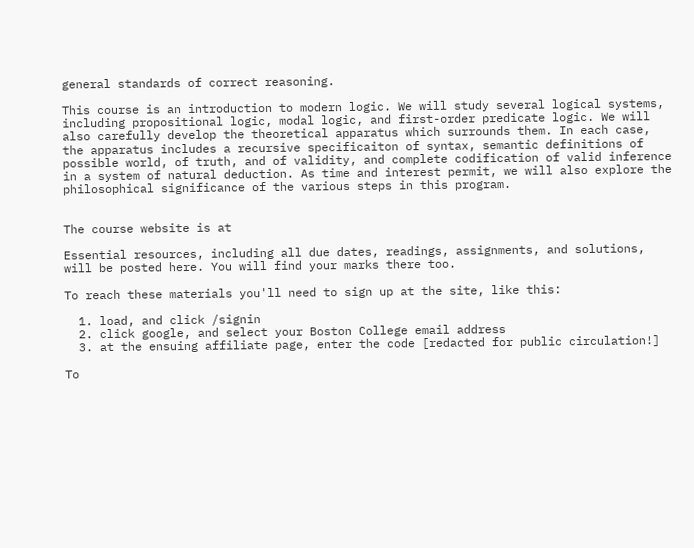general standards of correct reasoning.

This course is an introduction to modern logic. We will study several logical systems, including propositional logic, modal logic, and first-order predicate logic. We will also carefully develop the theoretical apparatus which surrounds them. In each case, the apparatus includes a recursive specificaiton of syntax, semantic definitions of possible world, of truth, and of validity, and complete codification of valid inference in a system of natural deduction. As time and interest permit, we will also explore the philosophical significance of the various steps in this program.


The course website is at

Essential resources, including all due dates, readings, assignments, and solutions, will be posted here. You will find your marks there too.

To reach these materials you'll need to sign up at the site, like this:

  1. load, and click /signin
  2. click google, and select your Boston College email address
  3. at the ensuing affiliate page, enter the code [redacted for public circulation!]

To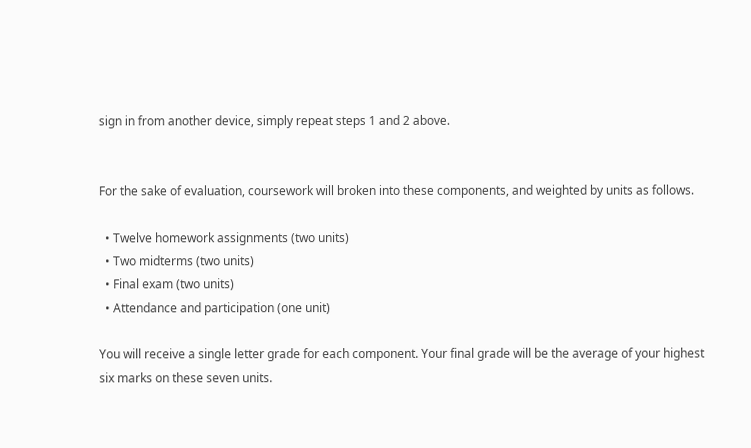sign in from another device, simply repeat steps 1 and 2 above.


For the sake of evaluation, coursework will broken into these components, and weighted by units as follows.

  • Twelve homework assignments (two units)
  • Two midterms (two units)
  • Final exam (two units)
  • Attendance and participation (one unit)

You will receive a single letter grade for each component. Your final grade will be the average of your highest six marks on these seven units.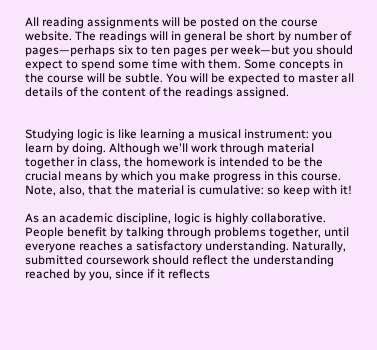All reading assignments will be posted on the course website. The readings will in general be short by number of pages—perhaps six to ten pages per week—but you should expect to spend some time with them. Some concepts in the course will be subtle. You will be expected to master all details of the content of the readings assigned.


Studying logic is like learning a musical instrument: you learn by doing. Although we'll work through material together in class, the homework is intended to be the crucial means by which you make progress in this course. Note, also, that the material is cumulative: so keep with it!

As an academic discipline, logic is highly collaborative. People benefit by talking through problems together, until everyone reaches a satisfactory understanding. Naturally, submitted coursework should reflect the understanding reached by you, since if it reflects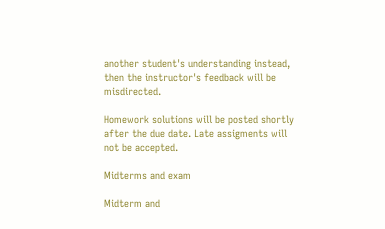another student's understanding instead, then the instructor's feedback will be misdirected.

Homework solutions will be posted shortly after the due date. Late assigments will not be accepted.

Midterms and exam

Midterm and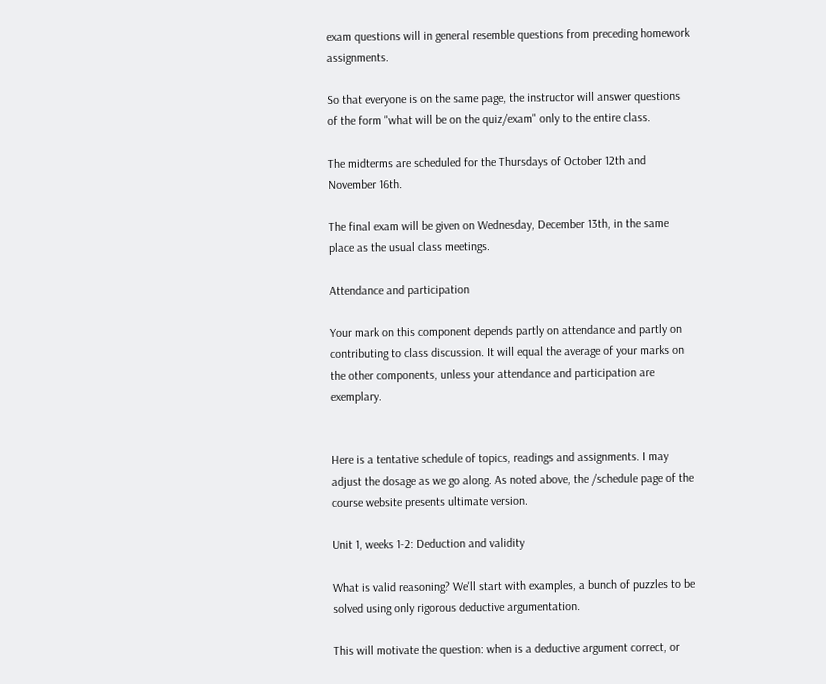exam questions will in general resemble questions from preceding homework assignments.

So that everyone is on the same page, the instructor will answer questions of the form "what will be on the quiz/exam" only to the entire class.

The midterms are scheduled for the Thursdays of October 12th and November 16th.

The final exam will be given on Wednesday, December 13th, in the same place as the usual class meetings.

Attendance and participation

Your mark on this component depends partly on attendance and partly on contributing to class discussion. It will equal the average of your marks on the other components, unless your attendance and participation are exemplary.


Here is a tentative schedule of topics, readings and assignments. I may adjust the dosage as we go along. As noted above, the /schedule page of the course website presents ultimate version.

Unit 1, weeks 1-2: Deduction and validity

What is valid reasoning? We'll start with examples, a bunch of puzzles to be solved using only rigorous deductive argumentation.

This will motivate the question: when is a deductive argument correct, or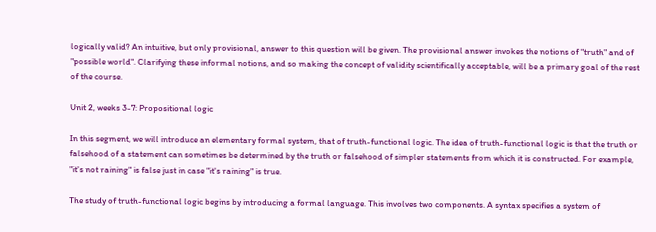logically valid? An intuitive, but only provisional, answer to this question will be given. The provisional answer invokes the notions of "truth" and of "possible world". Clarifying these informal notions, and so making the concept of validity scientifically acceptable, will be a primary goal of the rest of the course.

Unit 2, weeks 3-7: Propositional logic

In this segment, we will introduce an elementary formal system, that of truth-functional logic. The idea of truth-functional logic is that the truth or falsehood of a statement can sometimes be determined by the truth or falsehood of simpler statements from which it is constructed. For example, "it's not raining" is false just in case "it's raining" is true.

The study of truth-functional logic begins by introducing a formal language. This involves two components. A syntax specifies a system of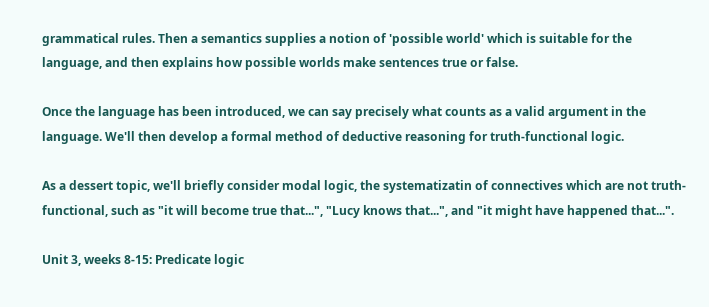grammatical rules. Then a semantics supplies a notion of 'possible world' which is suitable for the language, and then explains how possible worlds make sentences true or false.

Once the language has been introduced, we can say precisely what counts as a valid argument in the language. We'll then develop a formal method of deductive reasoning for truth-functional logic.

As a dessert topic, we'll briefly consider modal logic, the systematizatin of connectives which are not truth-functional, such as "it will become true that...", "Lucy knows that...", and "it might have happened that...".

Unit 3, weeks 8-15: Predicate logic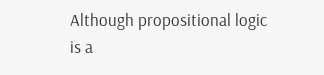Although propositional logic is a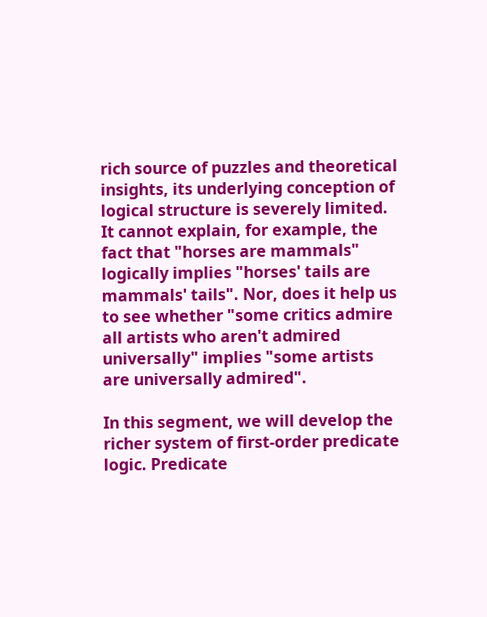rich source of puzzles and theoretical insights, its underlying conception of logical structure is severely limited. It cannot explain, for example, the fact that "horses are mammals" logically implies "horses' tails are mammals' tails". Nor, does it help us to see whether "some critics admire all artists who aren't admired universally" implies "some artists are universally admired".

In this segment, we will develop the richer system of first-order predicate logic. Predicate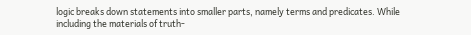logic breaks down statements into smaller parts, namely terms and predicates. While including the materials of truth-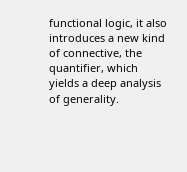functional logic, it also introduces a new kind of connective, the quantifier, which yields a deep analysis of generality.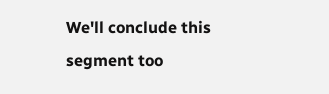We'll conclude this segment too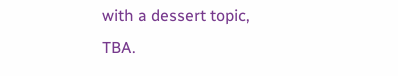with a dessert topic, TBA.